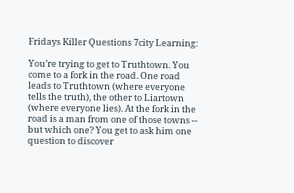Fridays Killer Questions 7city Learning:

You’re trying to get to Truthtown. You come to a fork in the road. One road leads to Truthtown (where everyone tells the truth), the other to Liartown (where everyone lies). At the fork in the road is a man from one of those towns -- but which one? You get to ask him one question to discover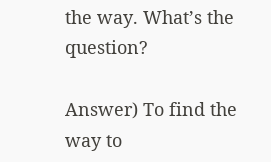the way. What’s the question?

Answer) To find the way to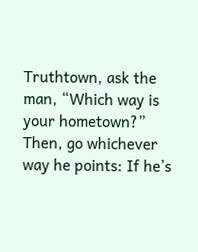Truthtown, ask the man, “Which way is your hometown?” Then, go whichever way he points: If he’s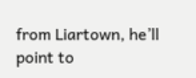from Liartown, he’ll point to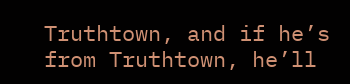Truthtown, and if he’s from Truthtown, he’ll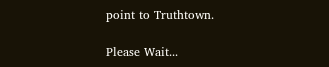point to Truthtown.

Please Wait...